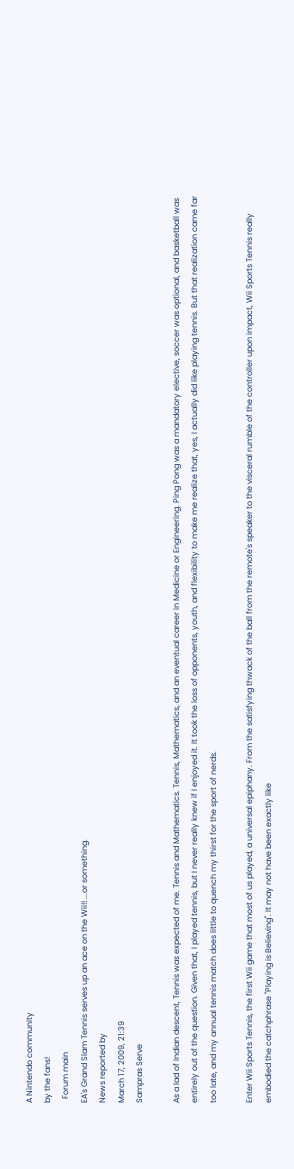A Nintendo community
by the fans!
  Forum main
EA's Grand Slam Tennis serves up an ace on the Wii!! ...or something.
News reported by
March 17, 2009, 21:39
Sampras Serve

As a lad of Indian descent, Tennis was expected of me. Tennis and Mathematics. Tennis, Mathematics, and an eventual career in Medicine or Engineering. Ping Pong was a mandatory elective, soccer was optional, and basketball was entirely out of the question. Given that, I played tennis, but I never really knew if I enjoyed it. It took the loss of opponents, youth, and flexibility to make me realize that, yes, I actually did like playing tennis. But that realization came far too late, and my annual tennis match does little to quench my thirst for the sport of nerds.

Enter Wii Sports Tennis, the first Wii game that most of us played, a universal epiphany. From the satisfying thwack of the ball from the remote's speaker to the visceral rumble of the controller upon impact, Wii Sports Tennis really embodied the catchphrase "Playing is Believing". It may not have been exactly like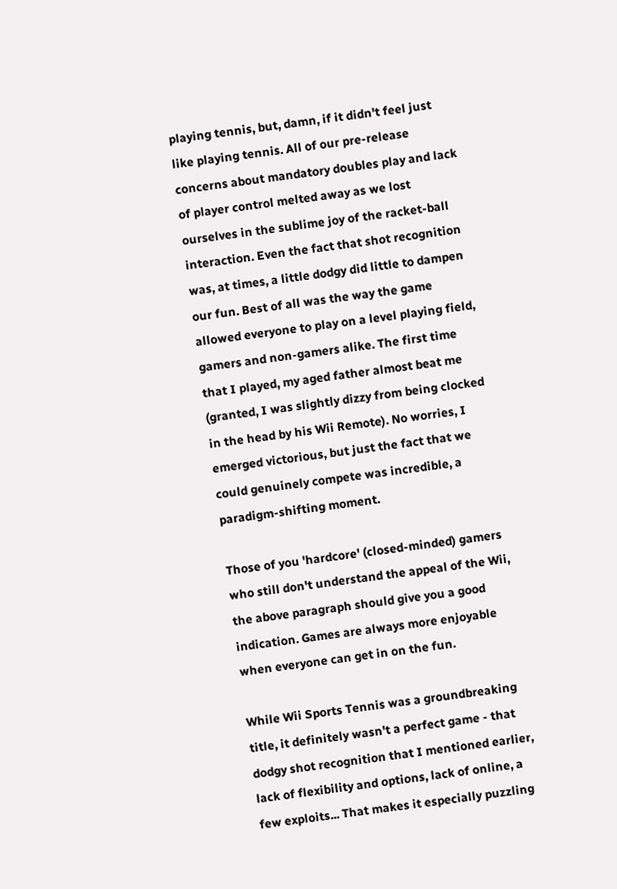playing tennis, but, damn, if it didn't feel just like playing tennis. All of our pre-release concerns about mandatory doubles play and lack of player control melted away as we lost ourselves in the sublime joy of the racket-ball interaction. Even the fact that shot recognition was, at times, a little dodgy did little to dampen our fun. Best of all was the way the game allowed everyone to play on a level playing field, gamers and non-gamers alike. The first time that I played, my aged father almost beat me (granted, I was slightly dizzy from being clocked in the head by his Wii Remote). No worries, I emerged victorious, but just the fact that we could genuinely compete was incredible, a paradigm-shifting moment.

Those of you 'hardcore' (closed-minded) gamers who still don't understand the appeal of the Wii, the above paragraph should give you a good indication. Games are always more enjoyable when everyone can get in on the fun.

While Wii Sports Tennis was a groundbreaking title, it definitely wasn't a perfect game - that dodgy shot recognition that I mentioned earlier, lack of flexibility and options, lack of online, a few exploits... That makes it especially puzzling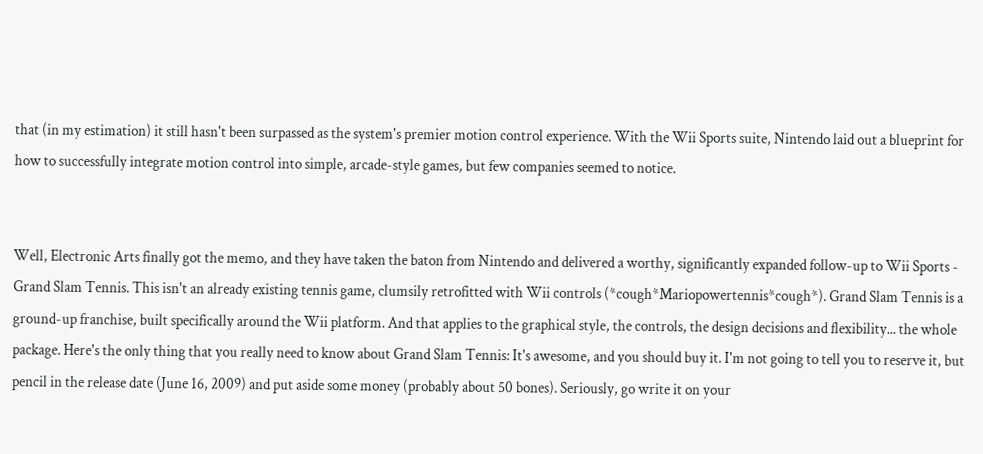that (in my estimation) it still hasn't been surpassed as the system's premier motion control experience. With the Wii Sports suite, Nintendo laid out a blueprint for how to successfully integrate motion control into simple, arcade-style games, but few companies seemed to notice.


Well, Electronic Arts finally got the memo, and they have taken the baton from Nintendo and delivered a worthy, significantly expanded follow-up to Wii Sports - Grand Slam Tennis. This isn't an already existing tennis game, clumsily retrofitted with Wii controls (*cough*Mariopowertennis*cough*). Grand Slam Tennis is a ground-up franchise, built specifically around the Wii platform. And that applies to the graphical style, the controls, the design decisions and flexibility... the whole package. Here's the only thing that you really need to know about Grand Slam Tennis: It's awesome, and you should buy it. I'm not going to tell you to reserve it, but pencil in the release date (June 16, 2009) and put aside some money (probably about 50 bones). Seriously, go write it on your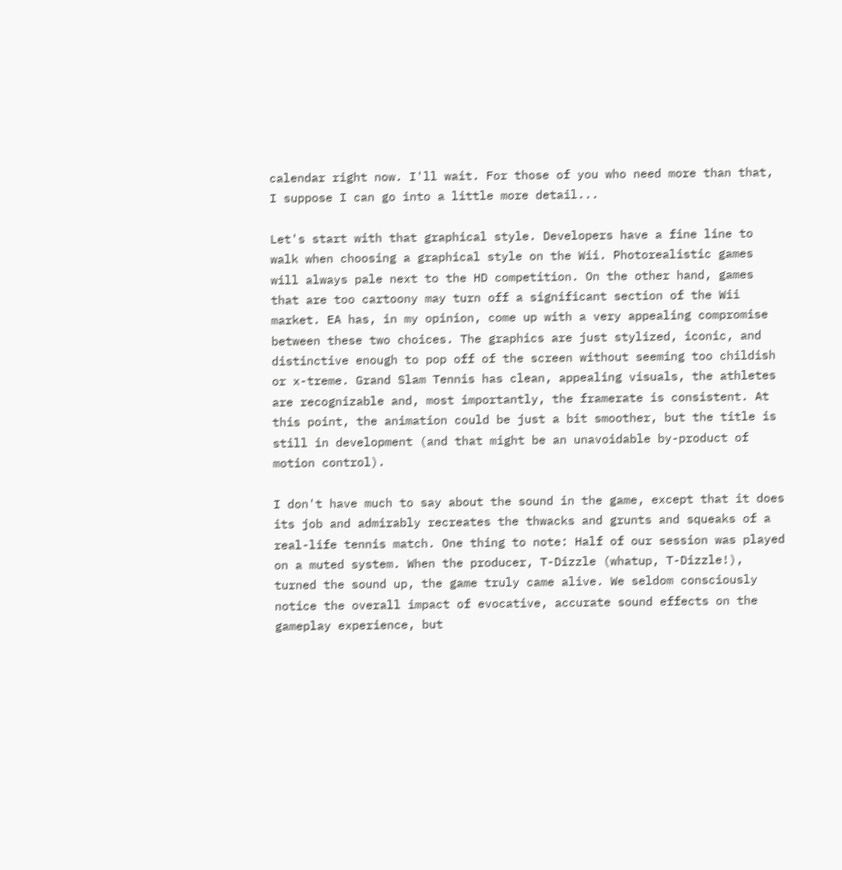calendar right now. I'll wait. For those of you who need more than that, I suppose I can go into a little more detail...

Let's start with that graphical style. Developers have a fine line to walk when choosing a graphical style on the Wii. Photorealistic games will always pale next to the HD competition. On the other hand, games that are too cartoony may turn off a significant section of the Wii market. EA has, in my opinion, come up with a very appealing compromise between these two choices. The graphics are just stylized, iconic, and distinctive enough to pop off of the screen without seeming too childish or x-treme. Grand Slam Tennis has clean, appealing visuals, the athletes are recognizable and, most importantly, the framerate is consistent. At this point, the animation could be just a bit smoother, but the title is still in development (and that might be an unavoidable by-product of motion control).

I don't have much to say about the sound in the game, except that it does its job and admirably recreates the thwacks and grunts and squeaks of a real-life tennis match. One thing to note: Half of our session was played on a muted system. When the producer, T-Dizzle (whatup, T-Dizzle!), turned the sound up, the game truly came alive. We seldom consciously notice the overall impact of evocative, accurate sound effects on the gameplay experience, but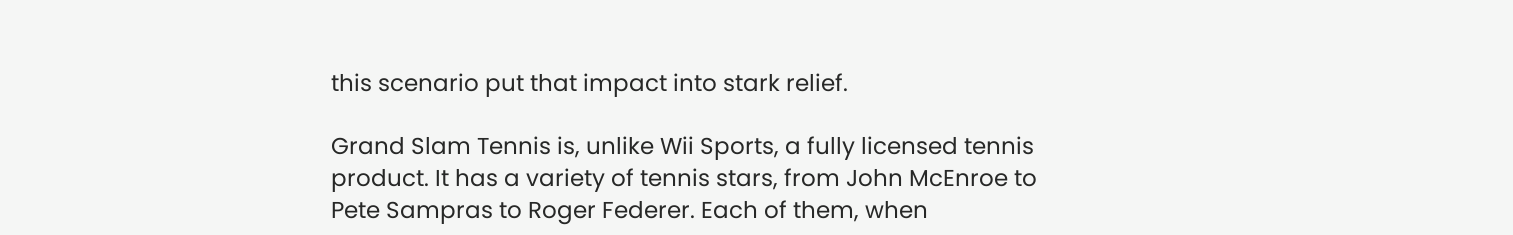this scenario put that impact into stark relief.

Grand Slam Tennis is, unlike Wii Sports, a fully licensed tennis product. It has a variety of tennis stars, from John McEnroe to Pete Sampras to Roger Federer. Each of them, when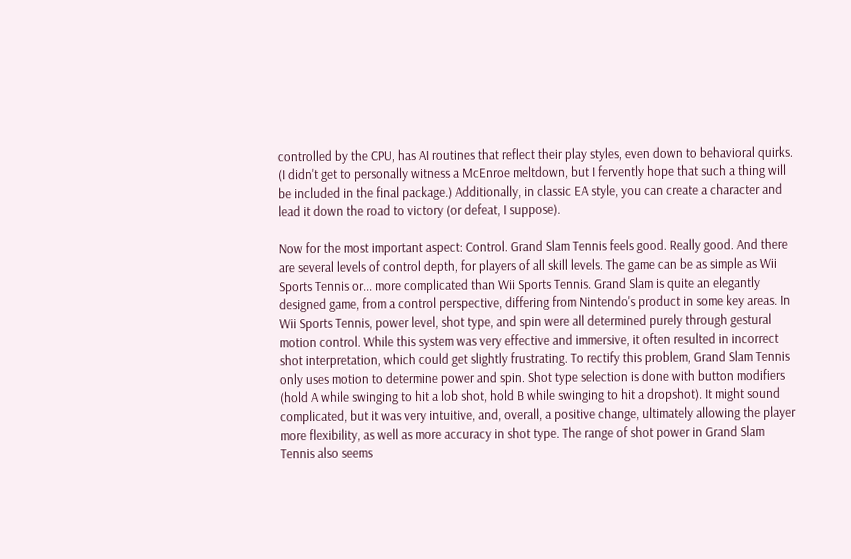controlled by the CPU, has AI routines that reflect their play styles, even down to behavioral quirks. (I didn't get to personally witness a McEnroe meltdown, but I fervently hope that such a thing will be included in the final package.) Additionally, in classic EA style, you can create a character and lead it down the road to victory (or defeat, I suppose).

Now for the most important aspect: Control. Grand Slam Tennis feels good. Really good. And there are several levels of control depth, for players of all skill levels. The game can be as simple as Wii Sports Tennis or... more complicated than Wii Sports Tennis. Grand Slam is quite an elegantly designed game, from a control perspective, differing from Nintendo's product in some key areas. In Wii Sports Tennis, power level, shot type, and spin were all determined purely through gestural motion control. While this system was very effective and immersive, it often resulted in incorrect shot interpretation, which could get slightly frustrating. To rectify this problem, Grand Slam Tennis only uses motion to determine power and spin. Shot type selection is done with button modifiers (hold A while swinging to hit a lob shot, hold B while swinging to hit a dropshot). It might sound complicated, but it was very intuitive, and, overall, a positive change, ultimately allowing the player more flexibility, as well as more accuracy in shot type. The range of shot power in Grand Slam Tennis also seems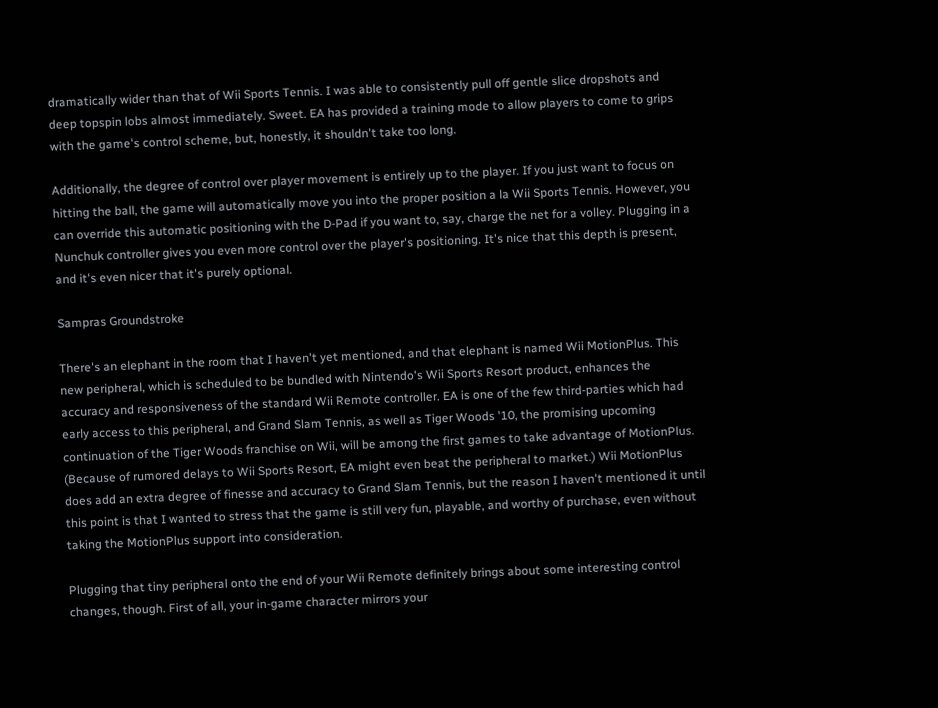dramatically wider than that of Wii Sports Tennis. I was able to consistently pull off gentle slice dropshots and deep topspin lobs almost immediately. Sweet. EA has provided a training mode to allow players to come to grips with the game's control scheme, but, honestly, it shouldn't take too long.

Additionally, the degree of control over player movement is entirely up to the player. If you just want to focus on hitting the ball, the game will automatically move you into the proper position a la Wii Sports Tennis. However, you can override this automatic positioning with the D-Pad if you want to, say, charge the net for a volley. Plugging in a Nunchuk controller gives you even more control over the player's positioning. It's nice that this depth is present, and it's even nicer that it's purely optional.

Sampras Groundstroke

There's an elephant in the room that I haven't yet mentioned, and that elephant is named Wii MotionPlus. This new peripheral, which is scheduled to be bundled with Nintendo's Wii Sports Resort product, enhances the accuracy and responsiveness of the standard Wii Remote controller. EA is one of the few third-parties which had early access to this peripheral, and Grand Slam Tennis, as well as Tiger Woods '10, the promising upcoming continuation of the Tiger Woods franchise on Wii, will be among the first games to take advantage of MotionPlus. (Because of rumored delays to Wii Sports Resort, EA might even beat the peripheral to market.) Wii MotionPlus does add an extra degree of finesse and accuracy to Grand Slam Tennis, but the reason I haven't mentioned it until this point is that I wanted to stress that the game is still very fun, playable, and worthy of purchase, even without taking the MotionPlus support into consideration.

Plugging that tiny peripheral onto the end of your Wii Remote definitely brings about some interesting control changes, though. First of all, your in-game character mirrors your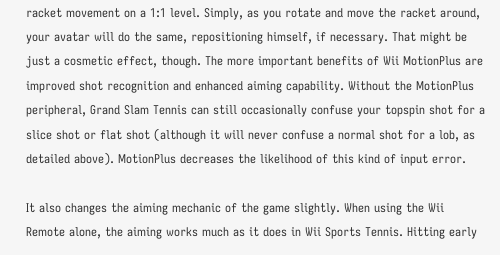racket movement on a 1:1 level. Simply, as you rotate and move the racket around, your avatar will do the same, repositioning himself, if necessary. That might be just a cosmetic effect, though. The more important benefits of Wii MotionPlus are improved shot recognition and enhanced aiming capability. Without the MotionPlus peripheral, Grand Slam Tennis can still occasionally confuse your topspin shot for a slice shot or flat shot (although it will never confuse a normal shot for a lob, as detailed above). MotionPlus decreases the likelihood of this kind of input error.

It also changes the aiming mechanic of the game slightly. When using the Wii Remote alone, the aiming works much as it does in Wii Sports Tennis. Hitting early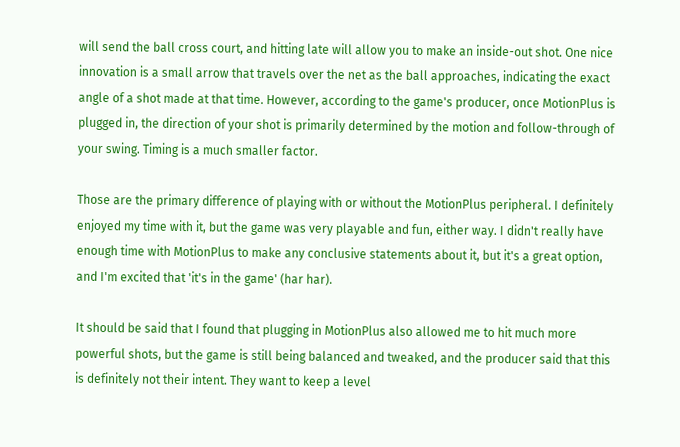will send the ball cross court, and hitting late will allow you to make an inside-out shot. One nice innovation is a small arrow that travels over the net as the ball approaches, indicating the exact angle of a shot made at that time. However, according to the game's producer, once MotionPlus is plugged in, the direction of your shot is primarily determined by the motion and follow-through of your swing. Timing is a much smaller factor.

Those are the primary difference of playing with or without the MotionPlus peripheral. I definitely enjoyed my time with it, but the game was very playable and fun, either way. I didn't really have enough time with MotionPlus to make any conclusive statements about it, but it's a great option, and I'm excited that 'it's in the game' (har har).

It should be said that I found that plugging in MotionPlus also allowed me to hit much more powerful shots, but the game is still being balanced and tweaked, and the producer said that this is definitely not their intent. They want to keep a level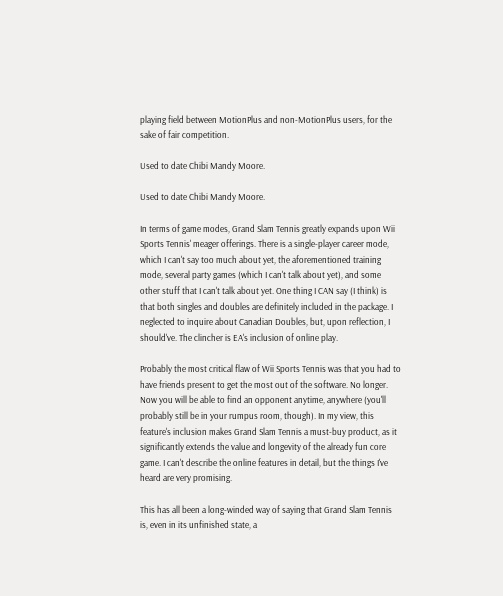playing field between MotionPlus and non-MotionPlus users, for the sake of fair competition.

Used to date Chibi Mandy Moore.

Used to date Chibi Mandy Moore.

In terms of game modes, Grand Slam Tennis greatly expands upon Wii Sports Tennis' meager offerings. There is a single-player career mode, which I can't say too much about yet, the aforementioned training mode, several party games (which I can't talk about yet), and some other stuff that I can't talk about yet. One thing I CAN say (I think) is that both singles and doubles are definitely included in the package. I neglected to inquire about Canadian Doubles, but, upon reflection, I should've. The clincher is EA's inclusion of online play.

Probably the most critical flaw of Wii Sports Tennis was that you had to have friends present to get the most out of the software. No longer. Now you will be able to find an opponent anytime, anywhere (you'll probably still be in your rumpus room, though). In my view, this feature's inclusion makes Grand Slam Tennis a must-buy product, as it significantly extends the value and longevity of the already fun core game. I can't describe the online features in detail, but the things I've heard are very promising.

This has all been a long-winded way of saying that Grand Slam Tennis is, even in its unfinished state, a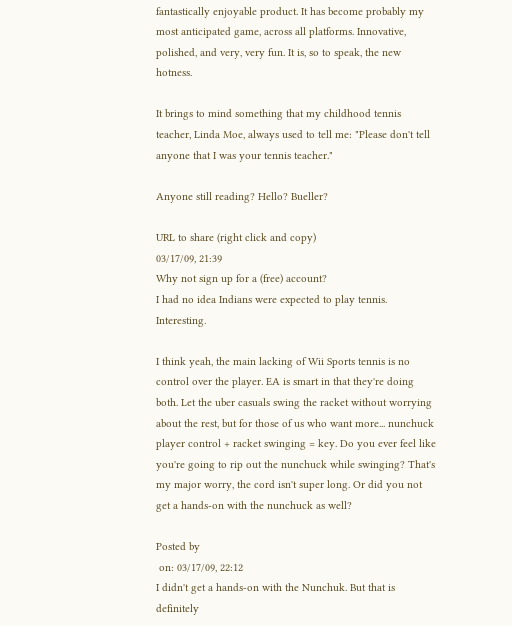fantastically enjoyable product. It has become probably my most anticipated game, across all platforms. Innovative, polished, and very, very fun. It is, so to speak, the new hotness.

It brings to mind something that my childhood tennis teacher, Linda Moe, always used to tell me: "Please don't tell anyone that I was your tennis teacher."

Anyone still reading? Hello? Bueller?

URL to share (right click and copy)
03/17/09, 21:39
Why not sign up for a (free) account?
I had no idea Indians were expected to play tennis. Interesting.

I think yeah, the main lacking of Wii Sports tennis is no control over the player. EA is smart in that they're doing both. Let the uber casuals swing the racket without worrying about the rest, but for those of us who want more... nunchuck player control + racket swinging = key. Do you ever feel like you're going to rip out the nunchuck while swinging? That's my major worry, the cord isn't super long. Or did you not get a hands-on with the nunchuck as well?

Posted by
 on: 03/17/09, 22:12
I didn't get a hands-on with the Nunchuk. But that is definitely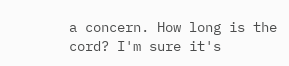a concern. How long is the cord? I'm sure it's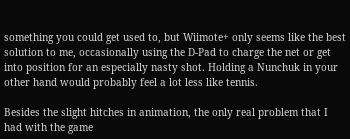something you could get used to, but Wiimote+ only seems like the best solution to me, occasionally using the D-Pad to charge the net or get into position for an especially nasty shot. Holding a Nunchuk in your other hand would probably feel a lot less like tennis.

Besides the slight hitches in animation, the only real problem that I had with the game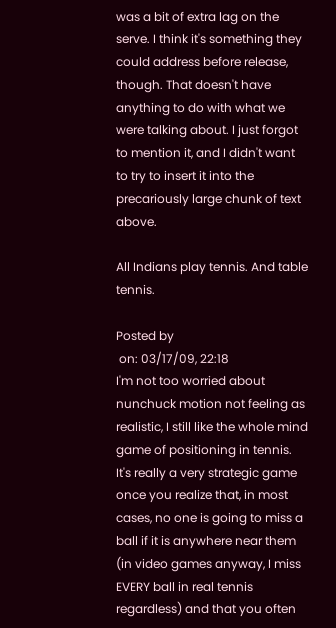was a bit of extra lag on the serve. I think it's something they could address before release, though. That doesn't have anything to do with what we were talking about. I just forgot to mention it, and I didn't want to try to insert it into the precariously large chunk of text above.

All Indians play tennis. And table tennis.

Posted by
 on: 03/17/09, 22:18
I'm not too worried about nunchuck motion not feeling as realistic, I still like the whole mind game of positioning in tennis. It's really a very strategic game once you realize that, in most cases, no one is going to miss a ball if it is anywhere near them (in video games anyway, I miss EVERY ball in real tennis regardless) and that you often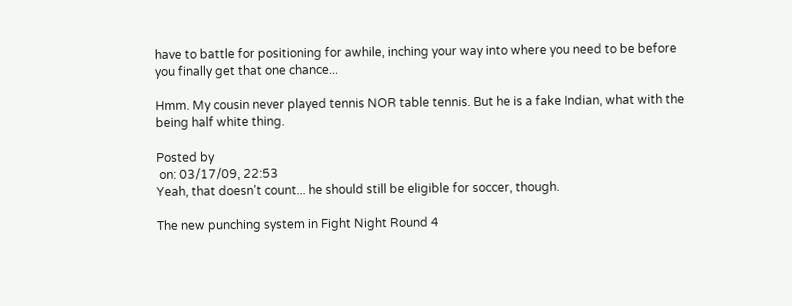have to battle for positioning for awhile, inching your way into where you need to be before you finally get that one chance...

Hmm. My cousin never played tennis NOR table tennis. But he is a fake Indian, what with the being half white thing.

Posted by
 on: 03/17/09, 22:53
Yeah, that doesn't count... he should still be eligible for soccer, though.

The new punching system in Fight Night Round 4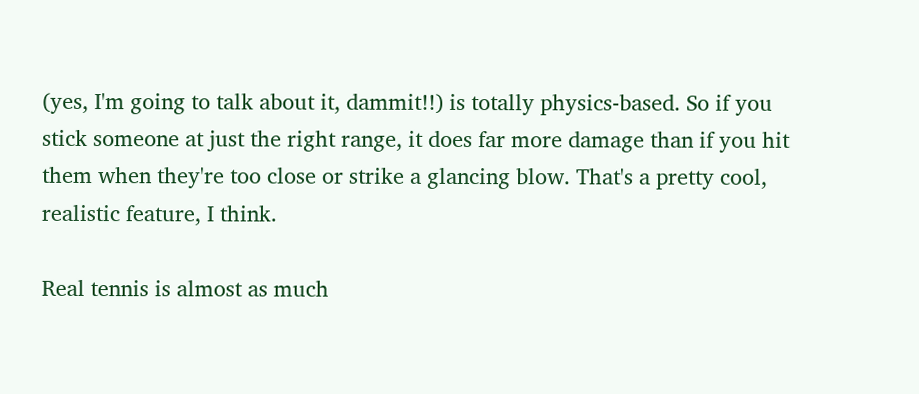(yes, I'm going to talk about it, dammit!!) is totally physics-based. So if you stick someone at just the right range, it does far more damage than if you hit them when they're too close or strike a glancing blow. That's a pretty cool, realistic feature, I think.

Real tennis is almost as much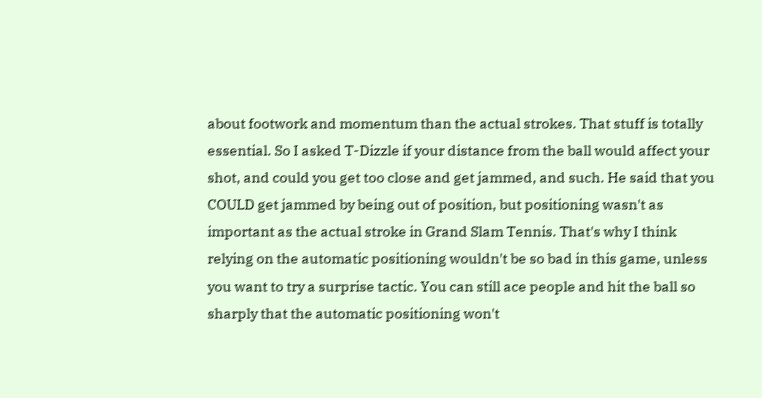about footwork and momentum than the actual strokes. That stuff is totally essential. So I asked T-Dizzle if your distance from the ball would affect your shot, and could you get too close and get jammed, and such. He said that you COULD get jammed by being out of position, but positioning wasn't as important as the actual stroke in Grand Slam Tennis. That's why I think relying on the automatic positioning wouldn't be so bad in this game, unless you want to try a surprise tactic. You can still ace people and hit the ball so sharply that the automatic positioning won't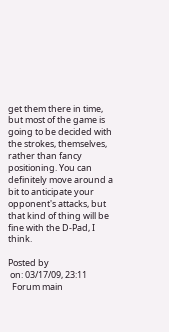get them there in time, but most of the game is going to be decided with the strokes, themselves, rather than fancy positioning. You can definitely move around a bit to anticipate your opponent's attacks, but that kind of thing will be fine with the D-Pad, I think.

Posted by
 on: 03/17/09, 23:11
  Forum main